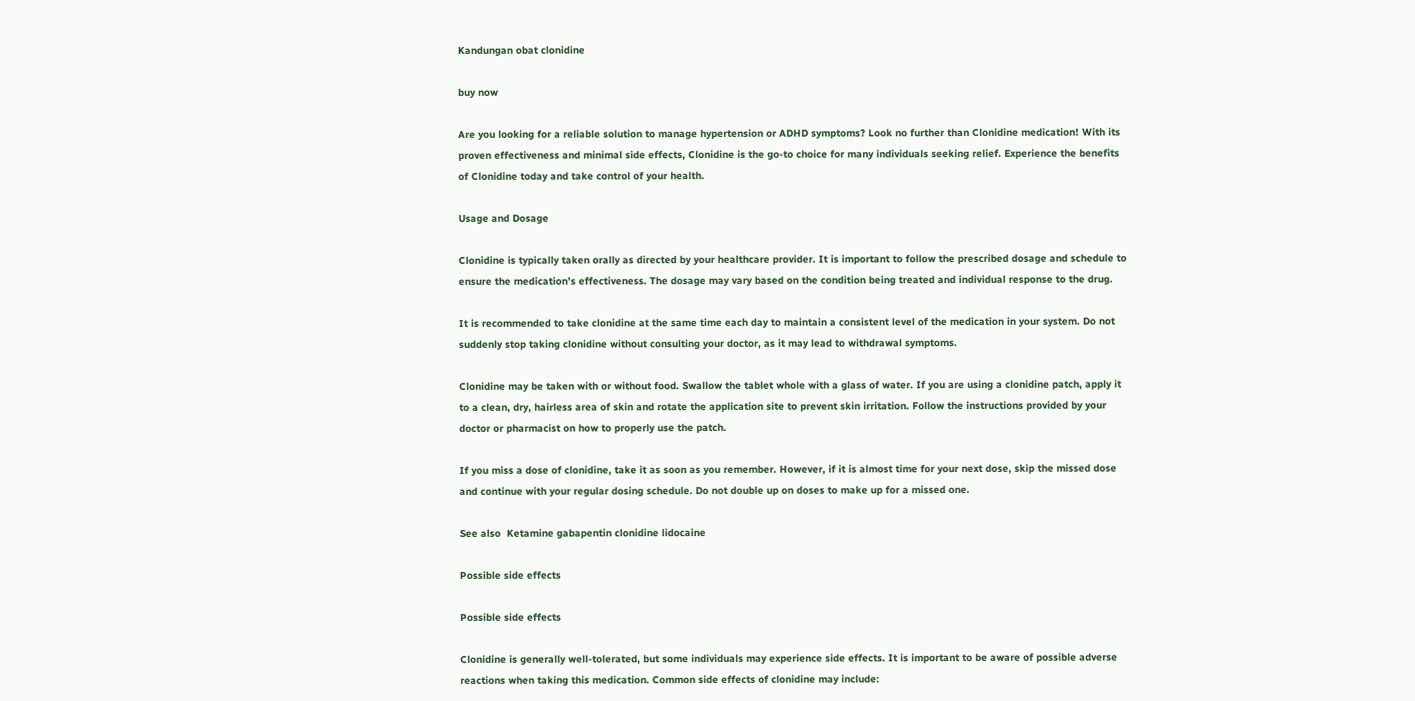Kandungan obat clonidine

buy now

Are you looking for a reliable solution to manage hypertension or ADHD symptoms? Look no further than Clonidine medication! With its proven effectiveness and minimal side effects, Clonidine is the go-to choice for many individuals seeking relief. Experience the benefits of Clonidine today and take control of your health.

Usage and Dosage

Clonidine is typically taken orally as directed by your healthcare provider. It is important to follow the prescribed dosage and schedule to ensure the medication’s effectiveness. The dosage may vary based on the condition being treated and individual response to the drug.

It is recommended to take clonidine at the same time each day to maintain a consistent level of the medication in your system. Do not suddenly stop taking clonidine without consulting your doctor, as it may lead to withdrawal symptoms.

Clonidine may be taken with or without food. Swallow the tablet whole with a glass of water. If you are using a clonidine patch, apply it to a clean, dry, hairless area of skin and rotate the application site to prevent skin irritation. Follow the instructions provided by your doctor or pharmacist on how to properly use the patch.

If you miss a dose of clonidine, take it as soon as you remember. However, if it is almost time for your next dose, skip the missed dose and continue with your regular dosing schedule. Do not double up on doses to make up for a missed one.

See also  Ketamine gabapentin clonidine lidocaine

Possible side effects

Possible side effects

Clonidine is generally well-tolerated, but some individuals may experience side effects. It is important to be aware of possible adverse reactions when taking this medication. Common side effects of clonidine may include: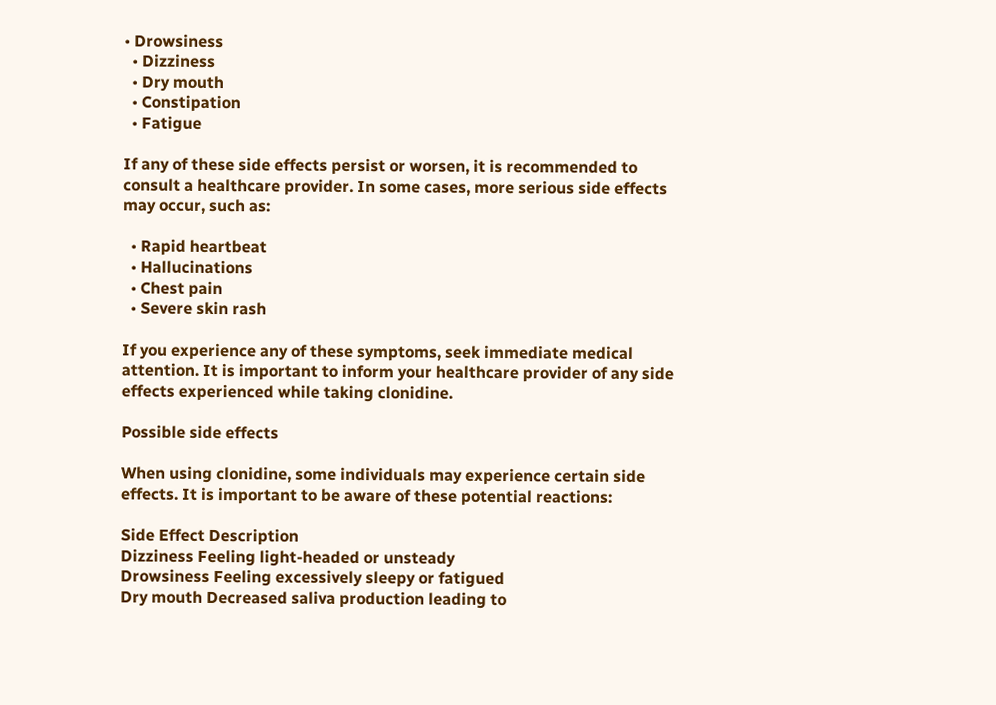• Drowsiness
  • Dizziness
  • Dry mouth
  • Constipation
  • Fatigue

If any of these side effects persist or worsen, it is recommended to consult a healthcare provider. In some cases, more serious side effects may occur, such as:

  • Rapid heartbeat
  • Hallucinations
  • Chest pain
  • Severe skin rash

If you experience any of these symptoms, seek immediate medical attention. It is important to inform your healthcare provider of any side effects experienced while taking clonidine.

Possible side effects

When using clonidine, some individuals may experience certain side effects. It is important to be aware of these potential reactions:

Side Effect Description
Dizziness Feeling light-headed or unsteady
Drowsiness Feeling excessively sleepy or fatigued
Dry mouth Decreased saliva production leading to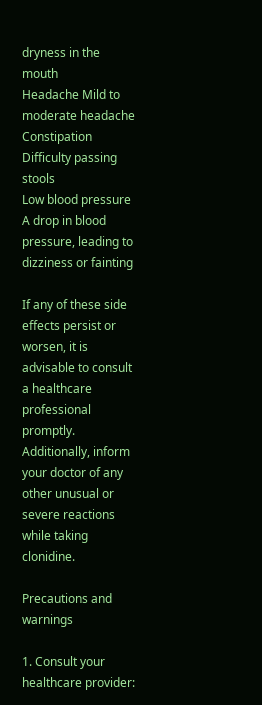dryness in the mouth
Headache Mild to moderate headache
Constipation Difficulty passing stools
Low blood pressure A drop in blood pressure, leading to dizziness or fainting

If any of these side effects persist or worsen, it is advisable to consult a healthcare professional promptly. Additionally, inform your doctor of any other unusual or severe reactions while taking clonidine.

Precautions and warnings

1. Consult your healthcare provider: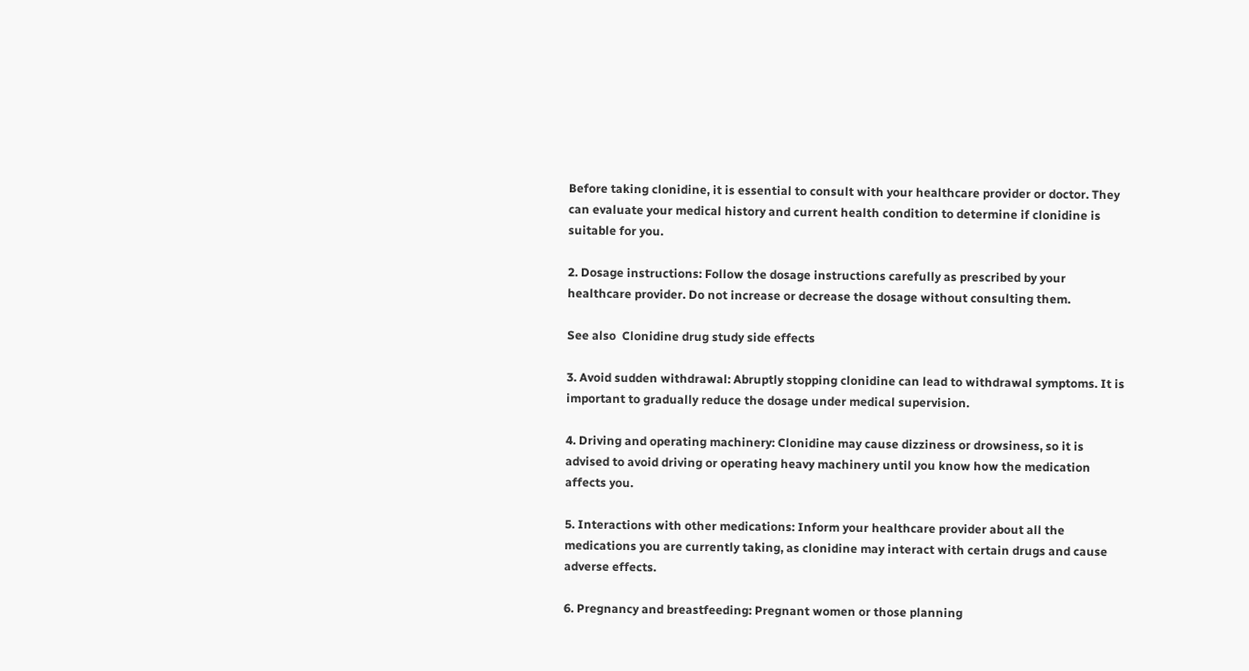Before taking clonidine, it is essential to consult with your healthcare provider or doctor. They can evaluate your medical history and current health condition to determine if clonidine is suitable for you.

2. Dosage instructions: Follow the dosage instructions carefully as prescribed by your healthcare provider. Do not increase or decrease the dosage without consulting them.

See also  Clonidine drug study side effects

3. Avoid sudden withdrawal: Abruptly stopping clonidine can lead to withdrawal symptoms. It is important to gradually reduce the dosage under medical supervision.

4. Driving and operating machinery: Clonidine may cause dizziness or drowsiness, so it is advised to avoid driving or operating heavy machinery until you know how the medication affects you.

5. Interactions with other medications: Inform your healthcare provider about all the medications you are currently taking, as clonidine may interact with certain drugs and cause adverse effects.

6. Pregnancy and breastfeeding: Pregnant women or those planning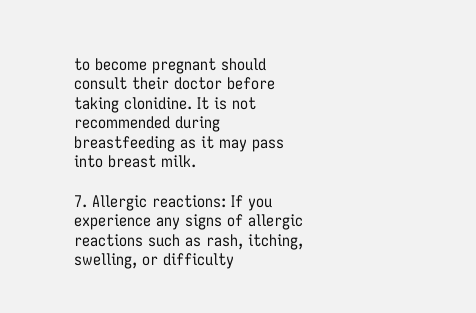to become pregnant should consult their doctor before taking clonidine. It is not recommended during breastfeeding as it may pass into breast milk.

7. Allergic reactions: If you experience any signs of allergic reactions such as rash, itching, swelling, or difficulty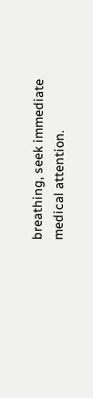breathing, seek immediate medical attention.